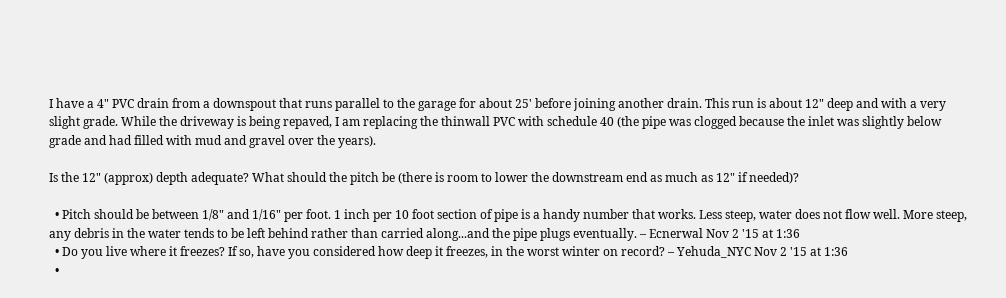I have a 4" PVC drain from a downspout that runs parallel to the garage for about 25' before joining another drain. This run is about 12" deep and with a very slight grade. While the driveway is being repaved, I am replacing the thinwall PVC with schedule 40 (the pipe was clogged because the inlet was slightly below grade and had filled with mud and gravel over the years).

Is the 12" (approx) depth adequate? What should the pitch be (there is room to lower the downstream end as much as 12" if needed)?

  • Pitch should be between 1/8" and 1/16" per foot. 1 inch per 10 foot section of pipe is a handy number that works. Less steep, water does not flow well. More steep, any debris in the water tends to be left behind rather than carried along...and the pipe plugs eventually. – Ecnerwal Nov 2 '15 at 1:36
  • Do you live where it freezes? If so, have you considered how deep it freezes, in the worst winter on record? – Yehuda_NYC Nov 2 '15 at 1:36
  •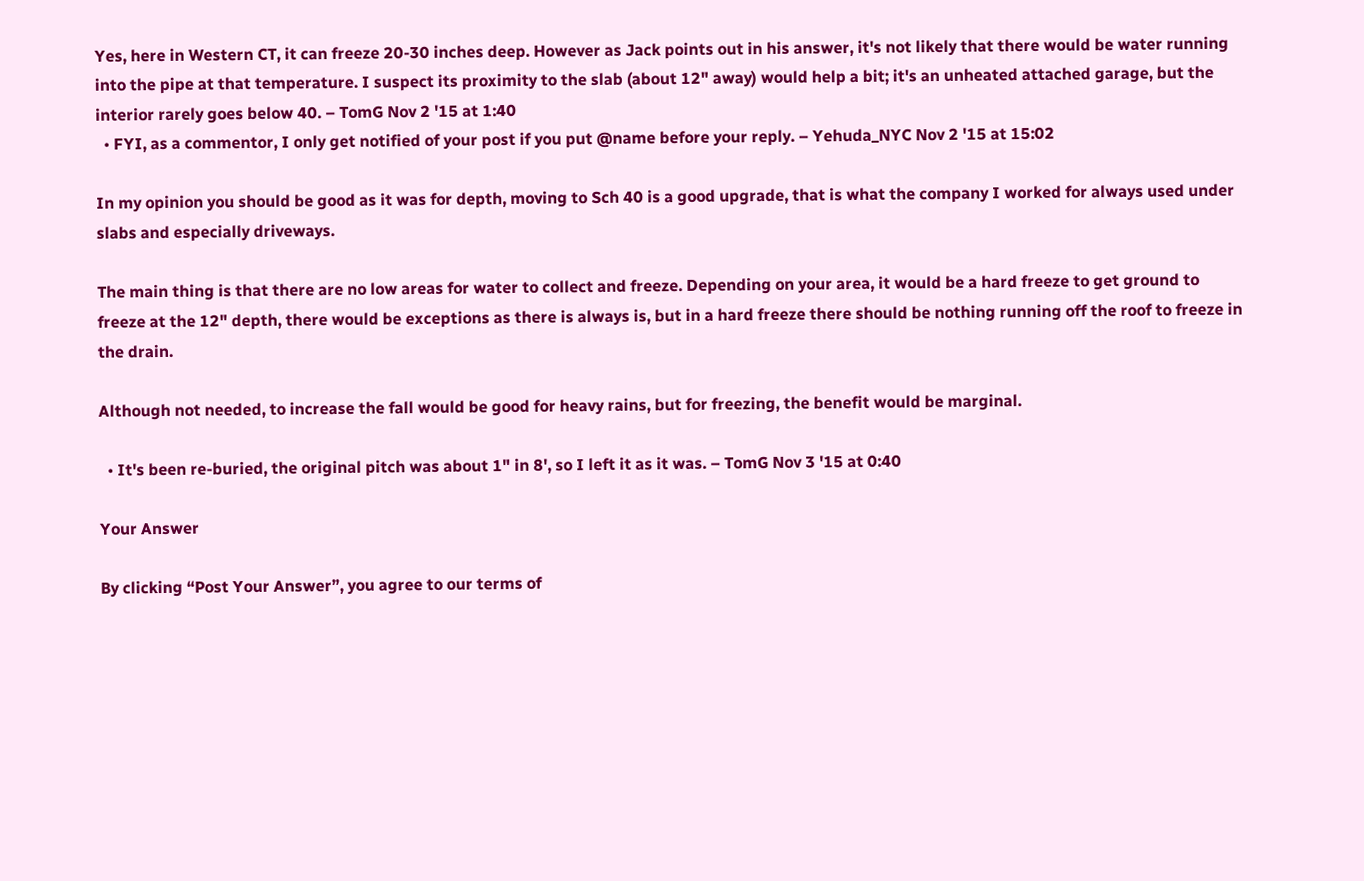Yes, here in Western CT, it can freeze 20-30 inches deep. However as Jack points out in his answer, it's not likely that there would be water running into the pipe at that temperature. I suspect its proximity to the slab (about 12" away) would help a bit; it's an unheated attached garage, but the interior rarely goes below 40. – TomG Nov 2 '15 at 1:40
  • FYI, as a commentor, I only get notified of your post if you put @name before your reply. – Yehuda_NYC Nov 2 '15 at 15:02

In my opinion you should be good as it was for depth, moving to Sch 40 is a good upgrade, that is what the company I worked for always used under slabs and especially driveways.

The main thing is that there are no low areas for water to collect and freeze. Depending on your area, it would be a hard freeze to get ground to freeze at the 12" depth, there would be exceptions as there is always is, but in a hard freeze there should be nothing running off the roof to freeze in the drain.

Although not needed, to increase the fall would be good for heavy rains, but for freezing, the benefit would be marginal.

  • It's been re-buried, the original pitch was about 1" in 8', so I left it as it was. – TomG Nov 3 '15 at 0:40

Your Answer

By clicking “Post Your Answer”, you agree to our terms of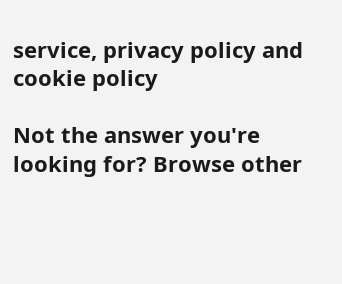service, privacy policy and cookie policy

Not the answer you're looking for? Browse other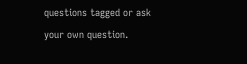questions tagged or ask your own question.